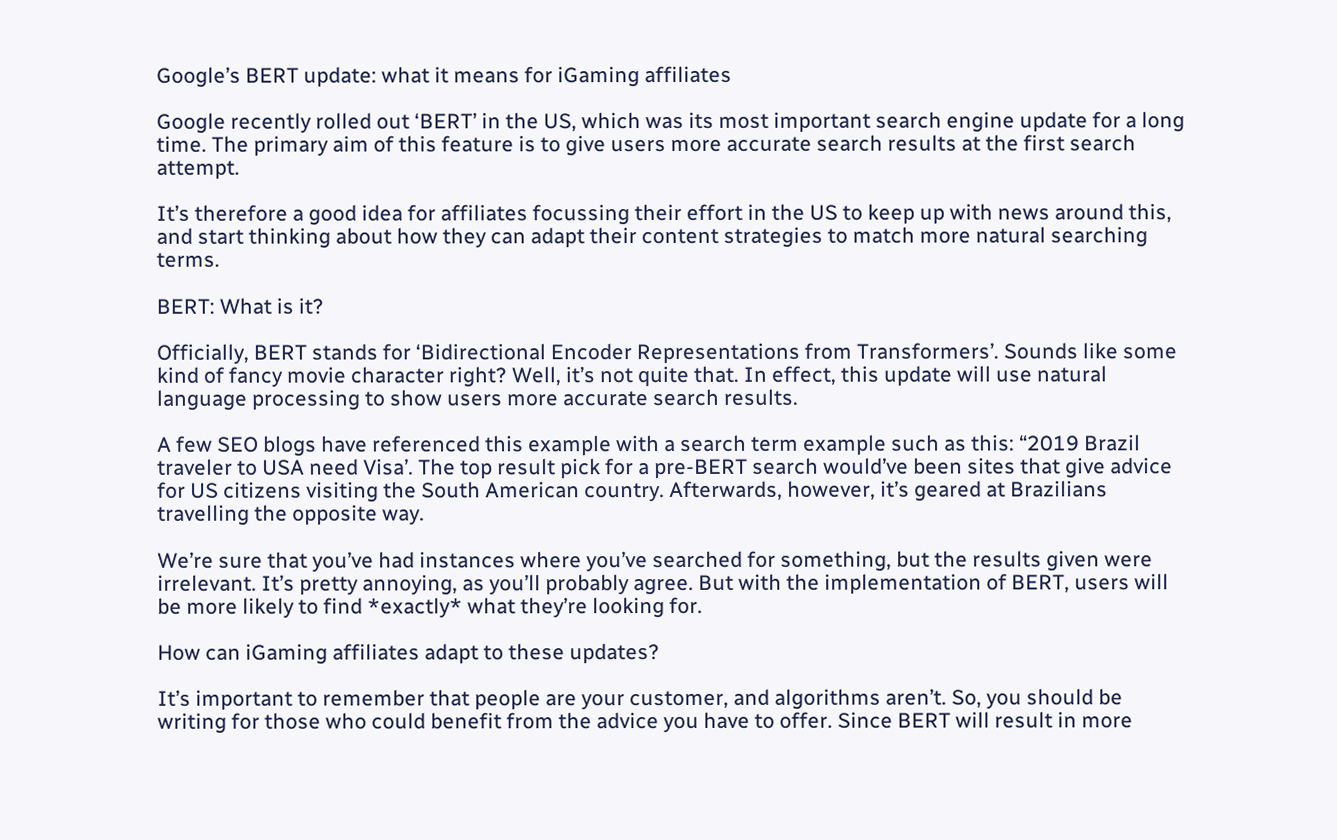Google’s BERT update: what it means for iGaming affiliates

Google recently rolled out ‘BERT’ in the US, which was its most important search engine update for a long time. The primary aim of this feature is to give users more accurate search results at the first search attempt.

It’s therefore a good idea for affiliates focussing their effort in the US to keep up with news around this, and start thinking about how they can adapt their content strategies to match more natural searching terms.

BERT: What is it?

Officially, BERT stands for ‘Bidirectional Encoder Representations from Transformers’. Sounds like some kind of fancy movie character right? Well, it’s not quite that. In effect, this update will use natural language processing to show users more accurate search results.

A few SEO blogs have referenced this example with a search term example such as this: “2019 Brazil traveler to USA need Visa’. The top result pick for a pre-BERT search would’ve been sites that give advice for US citizens visiting the South American country. Afterwards, however, it’s geared at Brazilians travelling the opposite way.

We’re sure that you’ve had instances where you’ve searched for something, but the results given were irrelevant. It’s pretty annoying, as you’ll probably agree. But with the implementation of BERT, users will be more likely to find *exactly* what they’re looking for.

How can iGaming affiliates adapt to these updates?

It’s important to remember that people are your customer, and algorithms aren’t. So, you should be writing for those who could benefit from the advice you have to offer. Since BERT will result in more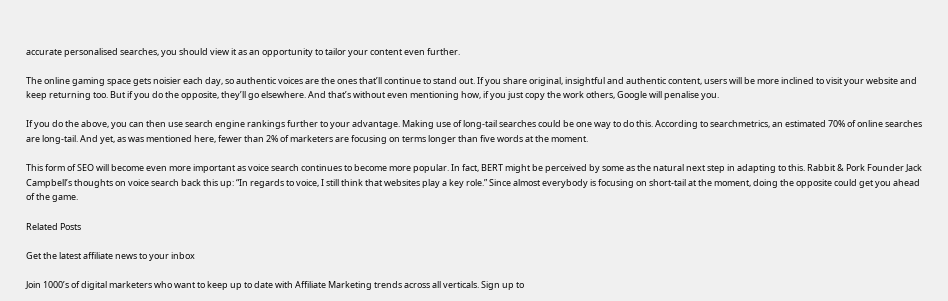accurate personalised searches, you should view it as an opportunity to tailor your content even further.

The online gaming space gets noisier each day, so authentic voices are the ones that’ll continue to stand out. If you share original, insightful and authentic content, users will be more inclined to visit your website and keep returning too. But if you do the opposite, they’ll go elsewhere. And that’s without even mentioning how, if you just copy the work others, Google will penalise you.

If you do the above, you can then use search engine rankings further to your advantage. Making use of long-tail searches could be one way to do this. According to searchmetrics, an estimated 70% of online searches are long-tail. And yet, as was mentioned here, fewer than 2% of marketers are focusing on terms longer than five words at the moment.

This form of SEO will become even more important as voice search continues to become more popular. In fact, BERT might be perceived by some as the natural next step in adapting to this. Rabbit & Pork Founder Jack Campbell’s thoughts on voice search back this up: “In regards to voice, I still think that websites play a key role.” Since almost everybody is focusing on short-tail at the moment, doing the opposite could get you ahead of the game.

Related Posts

Get the latest affiliate news to your inbox

Join 1000’s of digital marketers who want to keep up to date with Affiliate Marketing trends across all verticals. Sign up to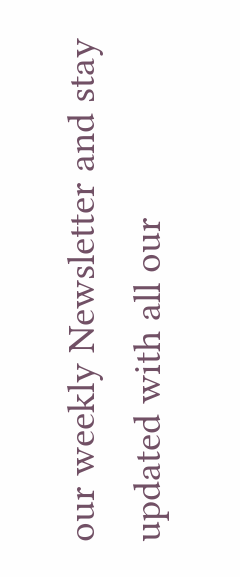our weekly Newsletter and stay updated with all our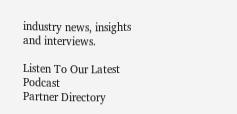industry news, insights and interviews.

Listen To Our Latest Podcast
Partner Directory